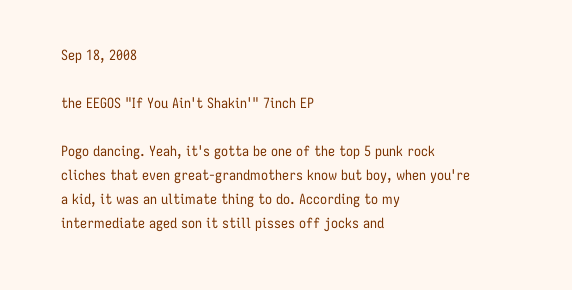Sep 18, 2008

the EEGOS "If You Ain't Shakin'" 7inch EP

Pogo dancing. Yeah, it's gotta be one of the top 5 punk rock cliches that even great-grandmothers know but boy, when you're a kid, it was an ultimate thing to do. According to my intermediate aged son it still pisses off jocks and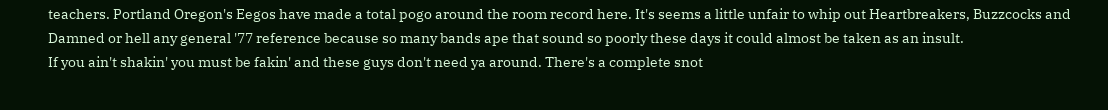teachers. Portland Oregon's Eegos have made a total pogo around the room record here. It's seems a little unfair to whip out Heartbreakers, Buzzcocks and Damned or hell any general '77 reference because so many bands ape that sound so poorly these days it could almost be taken as an insult.
If you ain't shakin' you must be fakin' and these guys don't need ya around. There's a complete snot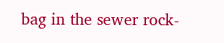bag in the sewer rock-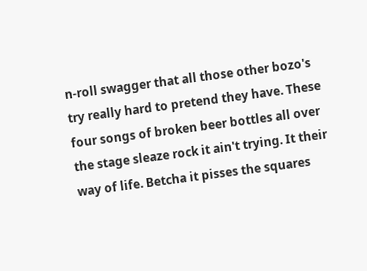n-roll swagger that all those other bozo's try really hard to pretend they have. These four songs of broken beer bottles all over the stage sleaze rock it ain't trying. It their way of life. Betcha it pisses the squares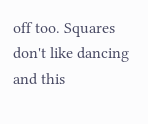off too. Squares don't like dancing and this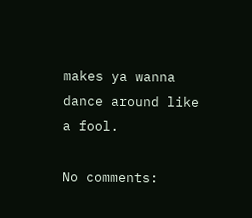makes ya wanna dance around like a fool.

No comments: